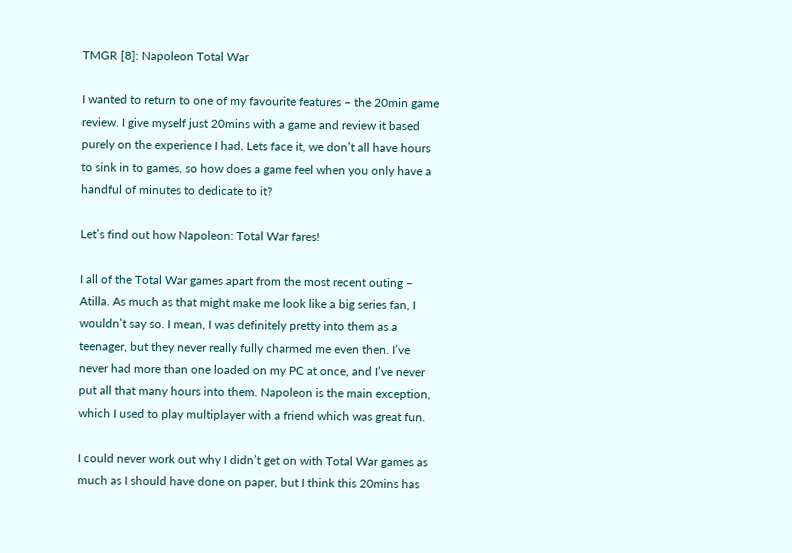TMGR [8]: Napoleon Total War

I wanted to return to one of my favourite features – the 20min game review. I give myself just 20mins with a game and review it based purely on the experience I had. Lets face it, we don’t all have hours to sink in to games, so how does a game feel when you only have a handful of minutes to dedicate to it?

Let’s find out how Napoleon: Total War fares!

I all of the Total War games apart from the most recent outing – Atilla. As much as that might make me look like a big series fan, I wouldn’t say so. I mean, I was definitely pretty into them as a teenager, but they never really fully charmed me even then. I’ve never had more than one loaded on my PC at once, and I’ve never put all that many hours into them. Napoleon is the main exception, which I used to play multiplayer with a friend which was great fun.

I could never work out why I didn’t get on with Total War games as much as I should have done on paper, but I think this 20mins has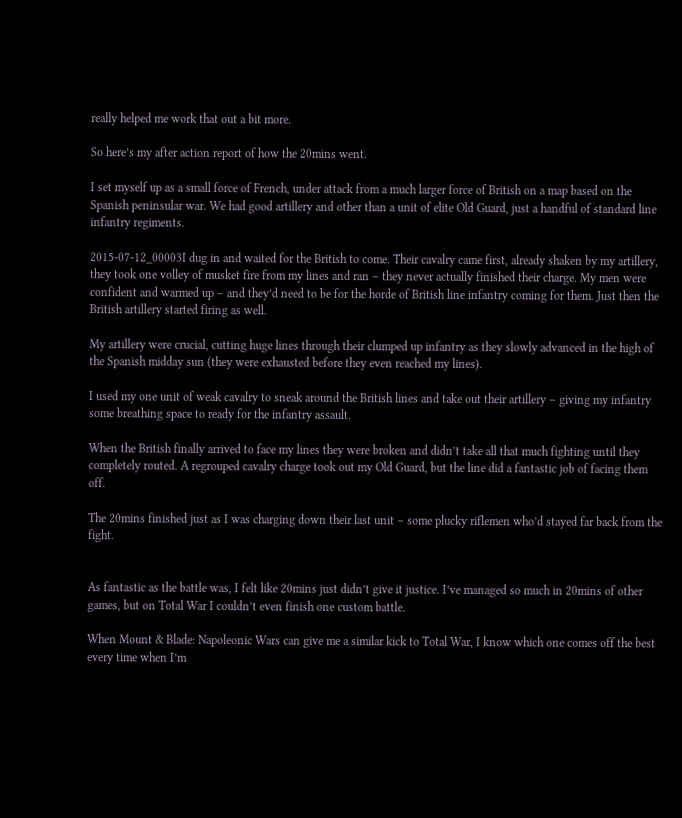really helped me work that out a bit more.

So here’s my after action report of how the 20mins went.

I set myself up as a small force of French, under attack from a much larger force of British on a map based on the Spanish peninsular war. We had good artillery and other than a unit of elite Old Guard, just a handful of standard line infantry regiments.

2015-07-12_00003I dug in and waited for the British to come. Their cavalry came first, already shaken by my artillery, they took one volley of musket fire from my lines and ran – they never actually finished their charge. My men were confident and warmed up – and they’d need to be for the horde of British line infantry coming for them. Just then the British artillery started firing as well.

My artillery were crucial, cutting huge lines through their clumped up infantry as they slowly advanced in the high of the Spanish midday sun (they were exhausted before they even reached my lines).

I used my one unit of weak cavalry to sneak around the British lines and take out their artillery – giving my infantry some breathing space to ready for the infantry assault.

When the British finally arrived to face my lines they were broken and didn’t take all that much fighting until they completely routed. A regrouped cavalry charge took out my Old Guard, but the line did a fantastic job of facing them off.

The 20mins finished just as I was charging down their last unit – some plucky riflemen who’d stayed far back from the fight.


As fantastic as the battle was, I felt like 20mins just didn’t give it justice. I’ve managed so much in 20mins of other games, but on Total War I couldn’t even finish one custom battle.

When Mount & Blade: Napoleonic Wars can give me a similar kick to Total War, I know which one comes off the best every time when I’m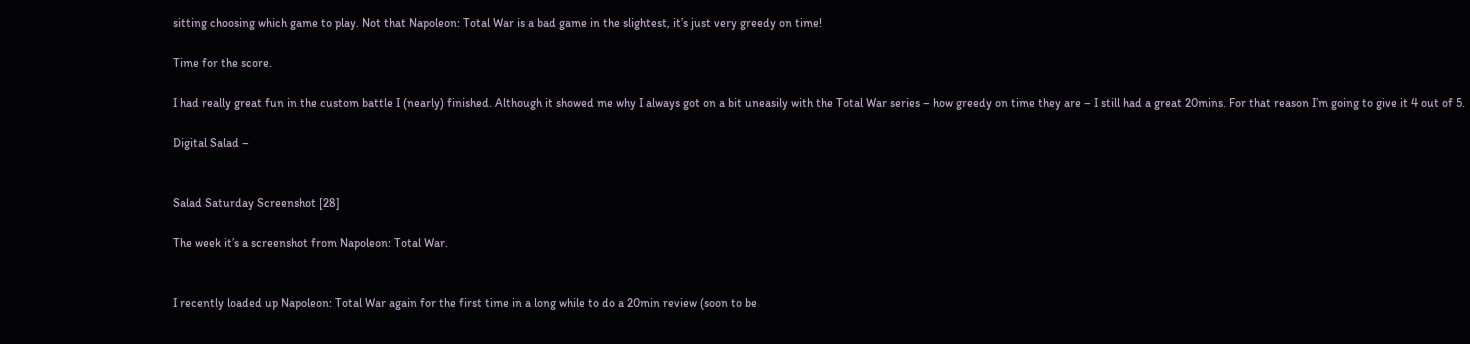sitting choosing which game to play. Not that Napoleon: Total War is a bad game in the slightest, it’s just very greedy on time!

Time for the score.

I had really great fun in the custom battle I (nearly) finished. Although it showed me why I always got on a bit uneasily with the Total War series – how greedy on time they are – I still had a great 20mins. For that reason I’m going to give it 4 out of 5.

Digital Salad –


Salad Saturday Screenshot [28]

The week it’s a screenshot from Napoleon: Total War.


I recently loaded up Napoleon: Total War again for the first time in a long while to do a 20min review (soon to be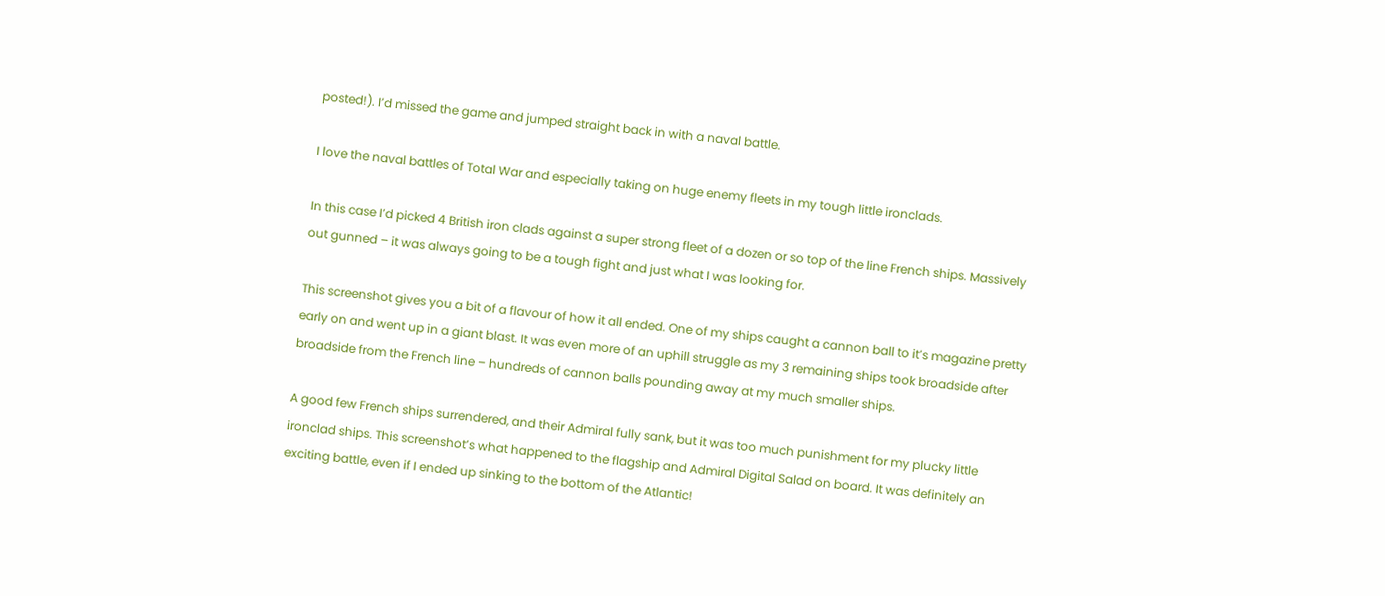posted!). I’d missed the game and jumped straight back in with a naval battle.

I love the naval battles of Total War and especially taking on huge enemy fleets in my tough little ironclads.

In this case I’d picked 4 British iron clads against a super strong fleet of a dozen or so top of the line French ships. Massively out gunned – it was always going to be a tough fight and just what I was looking for.

This screenshot gives you a bit of a flavour of how it all ended. One of my ships caught a cannon ball to it’s magazine pretty early on and went up in a giant blast. It was even more of an uphill struggle as my 3 remaining ships took broadside after broadside from the French line – hundreds of cannon balls pounding away at my much smaller ships.

A good few French ships surrendered, and their Admiral fully sank, but it was too much punishment for my plucky little ironclad ships. This screenshot’s what happened to the flagship and Admiral Digital Salad on board. It was definitely an exciting battle, even if I ended up sinking to the bottom of the Atlantic!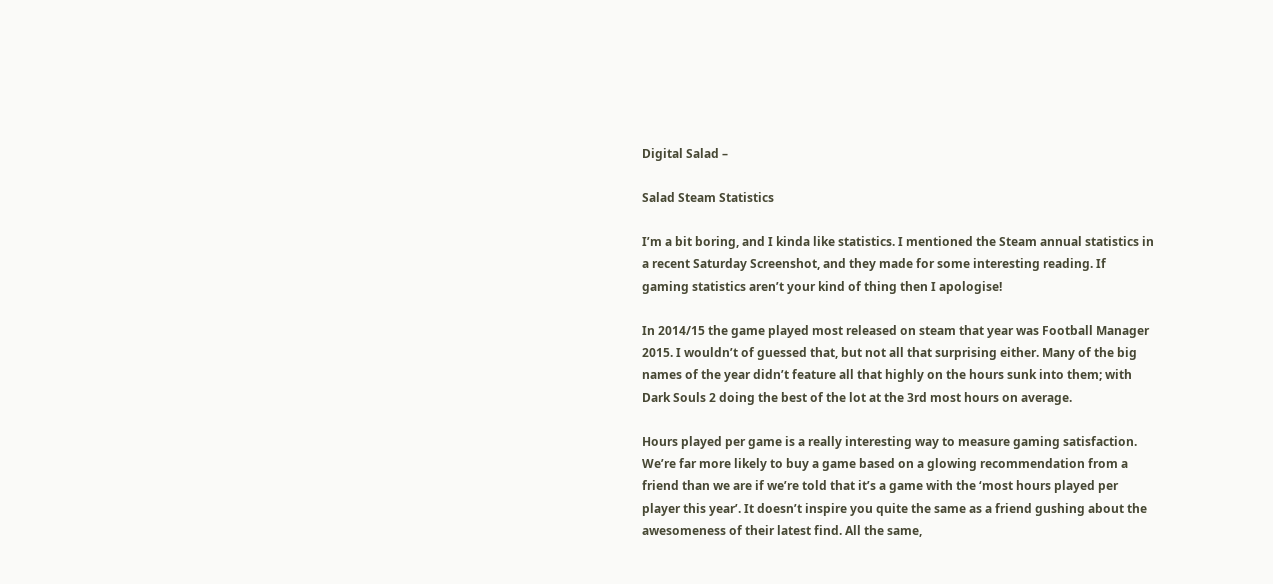Digital Salad –

Salad Steam Statistics

I’m a bit boring, and I kinda like statistics. I mentioned the Steam annual statistics in a recent Saturday Screenshot, and they made for some interesting reading. If gaming statistics aren’t your kind of thing then I apologise!

In 2014/15 the game played most released on steam that year was Football Manager 2015. I wouldn’t of guessed that, but not all that surprising either. Many of the big names of the year didn’t feature all that highly on the hours sunk into them; with Dark Souls 2 doing the best of the lot at the 3rd most hours on average.

Hours played per game is a really interesting way to measure gaming satisfaction. We’re far more likely to buy a game based on a glowing recommendation from a friend than we are if we’re told that it’s a game with the ‘most hours played per player this year’. It doesn’t inspire you quite the same as a friend gushing about the awesomeness of their latest find. All the same,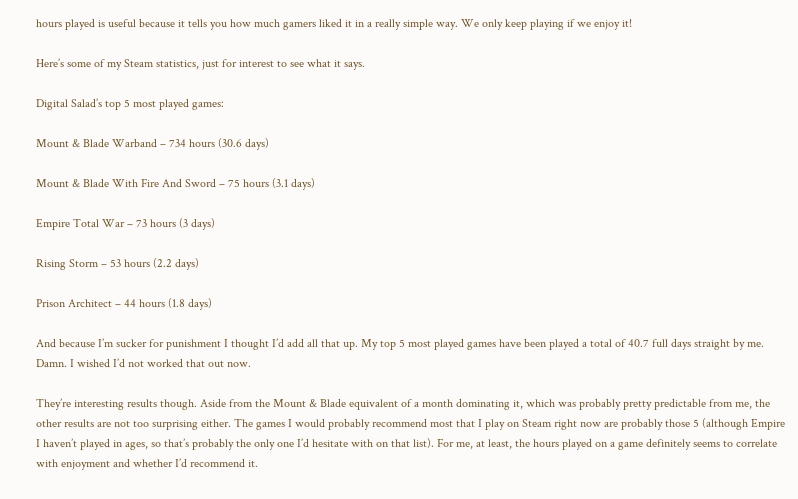hours played is useful because it tells you how much gamers liked it in a really simple way. We only keep playing if we enjoy it!

Here’s some of my Steam statistics, just for interest to see what it says.

Digital Salad’s top 5 most played games:

Mount & Blade Warband – 734 hours (30.6 days)

Mount & Blade With Fire And Sword – 75 hours (3.1 days)

Empire Total War – 73 hours (3 days)

Rising Storm – 53 hours (2.2 days)

Prison Architect – 44 hours (1.8 days)

And because I’m sucker for punishment I thought I’d add all that up. My top 5 most played games have been played a total of 40.7 full days straight by me. Damn. I wished I’d not worked that out now.

They’re interesting results though. Aside from the Mount & Blade equivalent of a month dominating it, which was probably pretty predictable from me, the other results are not too surprising either. The games I would probably recommend most that I play on Steam right now are probably those 5 (although Empire I haven’t played in ages, so that’s probably the only one I’d hesitate with on that list). For me, at least, the hours played on a game definitely seems to correlate with enjoyment and whether I’d recommend it.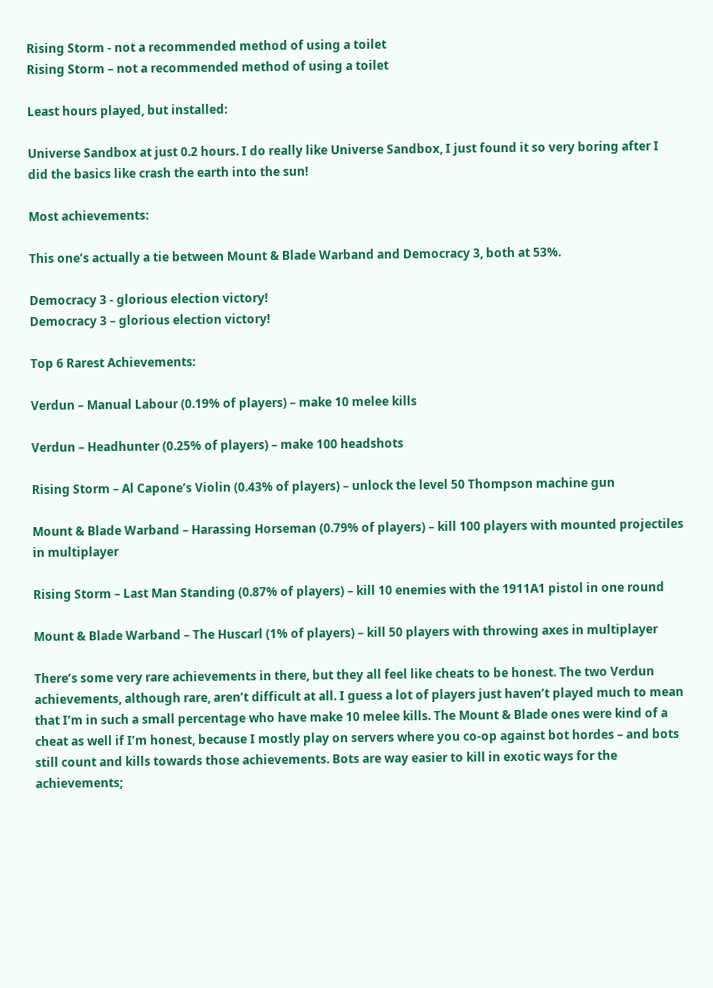Rising Storm - not a recommended method of using a toilet
Rising Storm – not a recommended method of using a toilet

Least hours played, but installed:

Universe Sandbox at just 0.2 hours. I do really like Universe Sandbox, I just found it so very boring after I did the basics like crash the earth into the sun!

Most achievements:

This one’s actually a tie between Mount & Blade Warband and Democracy 3, both at 53%.

Democracy 3 - glorious election victory!
Democracy 3 – glorious election victory!

Top 6 Rarest Achievements:

Verdun – Manual Labour (0.19% of players) – make 10 melee kills

Verdun – Headhunter (0.25% of players) – make 100 headshots

Rising Storm – Al Capone’s Violin (0.43% of players) – unlock the level 50 Thompson machine gun

Mount & Blade Warband – Harassing Horseman (0.79% of players) – kill 100 players with mounted projectiles in multiplayer

Rising Storm – Last Man Standing (0.87% of players) – kill 10 enemies with the 1911A1 pistol in one round

Mount & Blade Warband – The Huscarl (1% of players) – kill 50 players with throwing axes in multiplayer

There’s some very rare achievements in there, but they all feel like cheats to be honest. The two Verdun achievements, although rare, aren’t difficult at all. I guess a lot of players just haven’t played much to mean that I’m in such a small percentage who have make 10 melee kills. The Mount & Blade ones were kind of a cheat as well if I’m honest, because I mostly play on servers where you co-op against bot hordes – and bots still count and kills towards those achievements. Bots are way easier to kill in exotic ways for the achievements;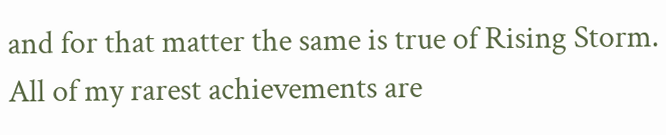and for that matter the same is true of Rising Storm. All of my rarest achievements are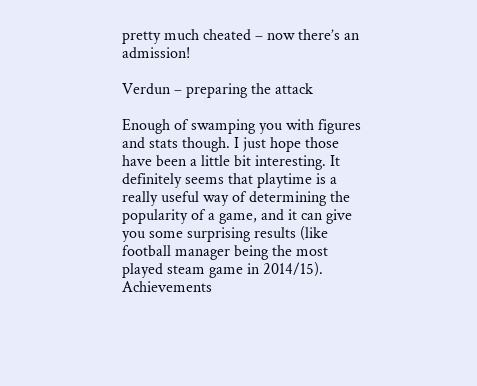pretty much cheated – now there’s an admission!

Verdun – preparing the attack

Enough of swamping you with figures and stats though. I just hope those have been a little bit interesting. It definitely seems that playtime is a really useful way of determining the popularity of a game, and it can give you some surprising results (like football manager being the most played steam game in 2014/15). Achievements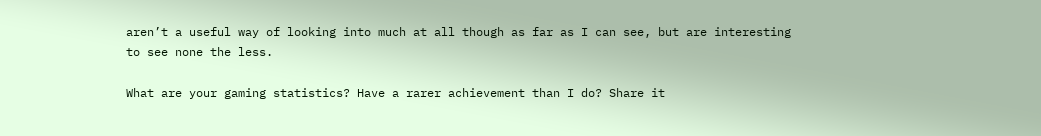aren’t a useful way of looking into much at all though as far as I can see, but are interesting to see none the less.

What are your gaming statistics? Have a rarer achievement than I do? Share it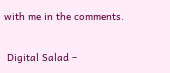with me in the comments.

 Digital Salad –